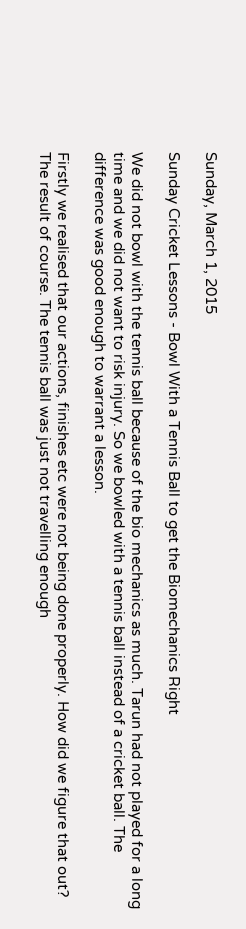Sunday, March 1, 2015

Sunday Cricket Lessons - Bowl With a Tennis Ball to get the Biomechanics Right

We did not bowl with the tennis ball because of the bio mechanics as much. Tarun had not played for a long time and we did not want to risk injury. So we bowled with a tennis ball instead of a cricket ball. The difference was good enough to warrant a lesson.

Firstly we realised that our actions, finishes etc were not being done properly. How did we figure that out? The result of course. The tennis ball was just not travelling enough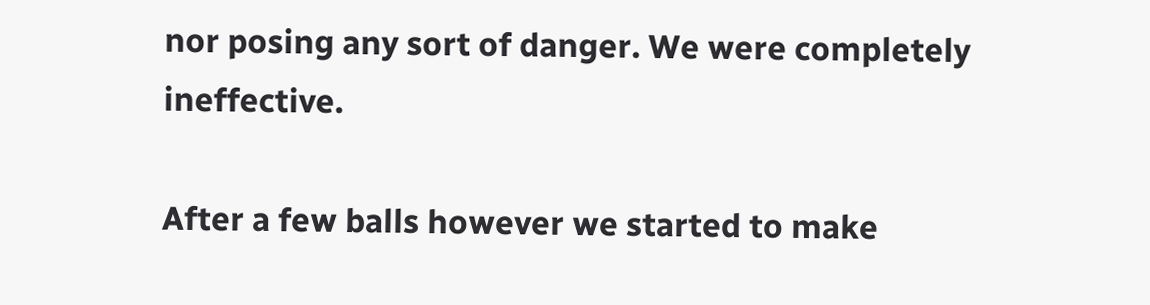nor posing any sort of danger. We were completely ineffective.

After a few balls however we started to make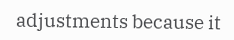adjustments because it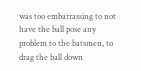was too embarrassing to not have the ball pose any problem to the batsmen, to drag the ball down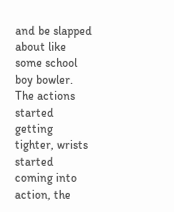and be slapped about like some school boy bowler. The actions started getting tighter, wrists started coming into action, the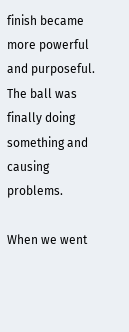finish became more powerful and purposeful. The ball was finally doing something and causing problems.

When we went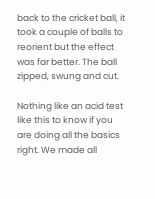back to the cricket ball, it took a couple of balls to reorient but the effect was far better. The ball zipped, swung and cut.

Nothing like an acid test like this to know if you are doing all the basics right. We made all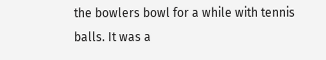the bowlers bowl for a while with tennis balls. It was a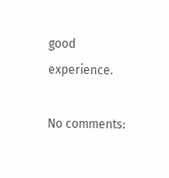good experience.

No comments: